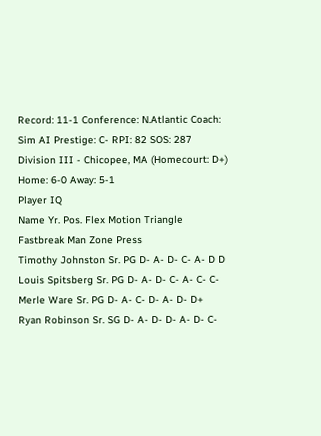Record: 11-1 Conference: N.Atlantic Coach: Sim AI Prestige: C- RPI: 82 SOS: 287
Division III - Chicopee, MA (Homecourt: D+)
Home: 6-0 Away: 5-1
Player IQ
Name Yr. Pos. Flex Motion Triangle Fastbreak Man Zone Press
Timothy Johnston Sr. PG D- A- D- C- A- D D
Louis Spitsberg Sr. PG D- A- D- C- A- C- C-
Merle Ware Sr. PG D- A- C- D- A- D- D+
Ryan Robinson Sr. SG D- A- D- D- A- D- C-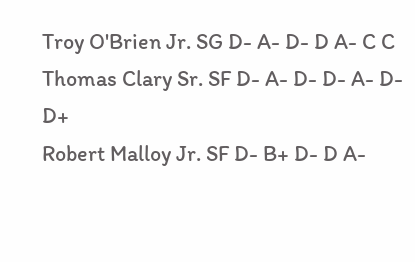Troy O'Brien Jr. SG D- A- D- D A- C C
Thomas Clary Sr. SF D- A- D- D- A- D- D+
Robert Malloy Jr. SF D- B+ D- D A-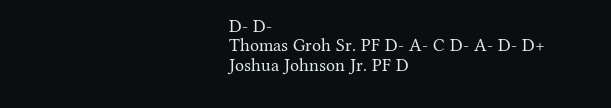D- D-
Thomas Groh Sr. PF D- A- C D- A- D- D+
Joshua Johnson Jr. PF D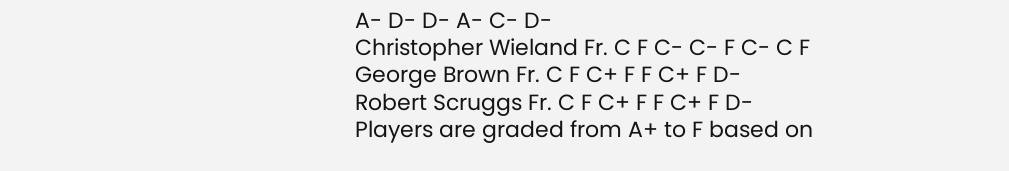A- D- D- A- C- D-
Christopher Wieland Fr. C F C- C- F C- C F
George Brown Fr. C F C+ F F C+ F D-
Robert Scruggs Fr. C F C+ F F C+ F D-
Players are graded from A+ to F based on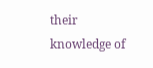their knowledge of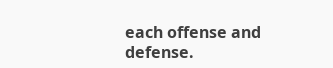each offense and defense.